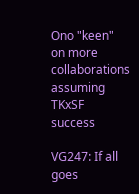Ono "keen" on more collaborations assuming TKxSF success

VG247: If all goes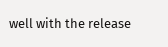well with the release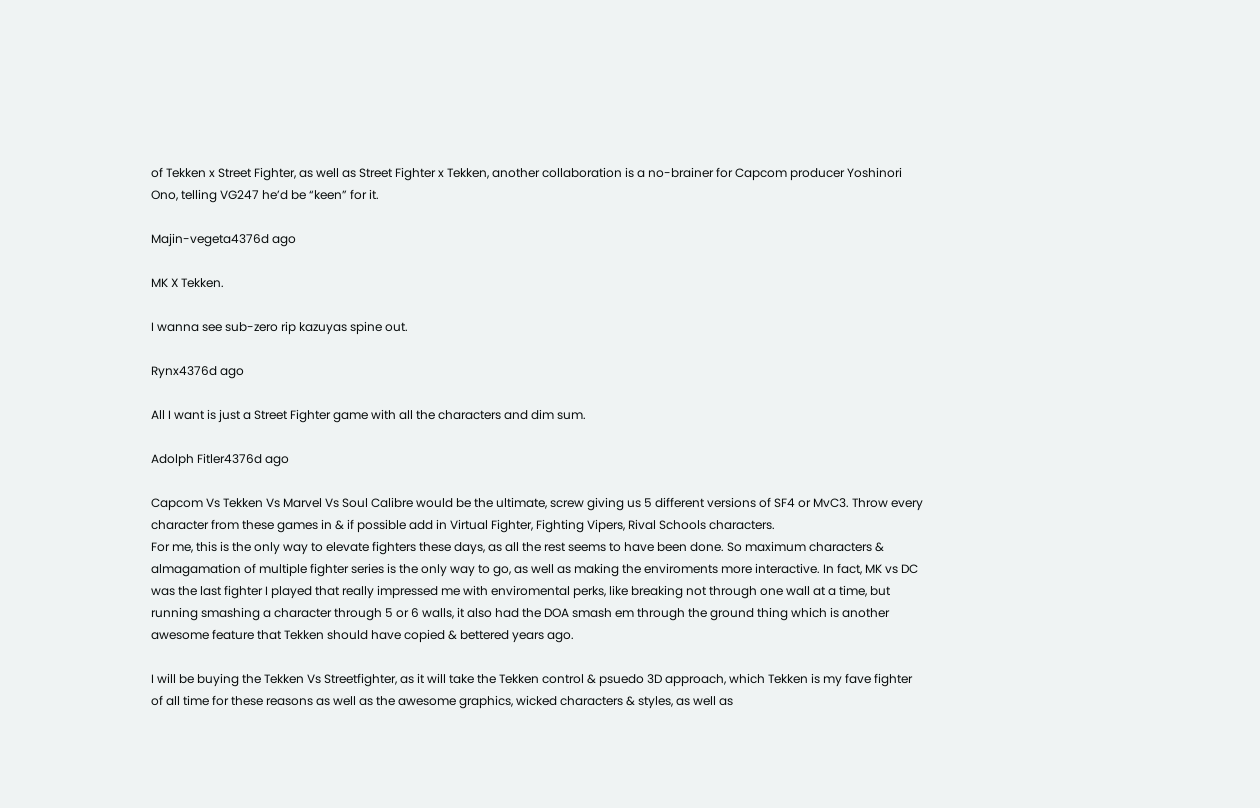of Tekken x Street Fighter, as well as Street Fighter x Tekken, another collaboration is a no-brainer for Capcom producer Yoshinori Ono, telling VG247 he’d be “keen” for it.

Majin-vegeta4376d ago

MK X Tekken.

I wanna see sub-zero rip kazuyas spine out.

Rynx4376d ago

All I want is just a Street Fighter game with all the characters and dim sum.

Adolph Fitler4376d ago

Capcom Vs Tekken Vs Marvel Vs Soul Calibre would be the ultimate, screw giving us 5 different versions of SF4 or MvC3. Throw every character from these games in & if possible add in Virtual Fighter, Fighting Vipers, Rival Schools characters.
For me, this is the only way to elevate fighters these days, as all the rest seems to have been done. So maximum characters & almagamation of multiple fighter series is the only way to go, as well as making the enviroments more interactive. In fact, MK vs DC was the last fighter I played that really impressed me with enviromental perks, like breaking not through one wall at a time, but running smashing a character through 5 or 6 walls, it also had the DOA smash em through the ground thing which is another awesome feature that Tekken should have copied & bettered years ago.

I will be buying the Tekken Vs Streetfighter, as it will take the Tekken control & psuedo 3D approach, which Tekken is my fave fighter of all time for these reasons as well as the awesome graphics, wicked characters & styles, as well as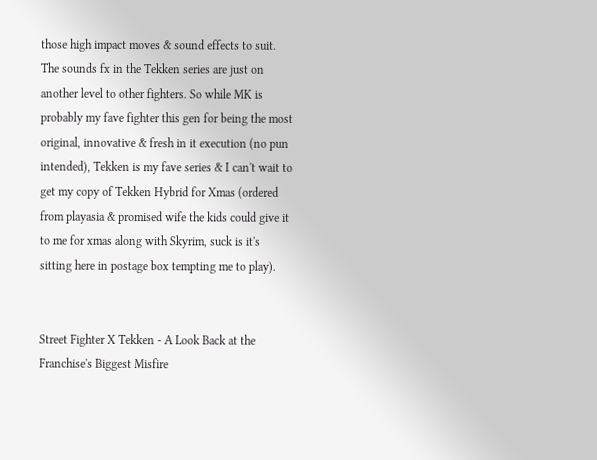those high impact moves & sound effects to suit. The sounds fx in the Tekken series are just on another level to other fighters. So while MK is probably my fave fighter this gen for being the most original, innovative & fresh in it execution (no pun intended), Tekken is my fave series & I can't wait to get my copy of Tekken Hybrid for Xmas (ordered from playasia & promised wife the kids could give it to me for xmas along with Skyrim, suck is it's sitting here in postage box tempting me to play).


Street Fighter X Tekken - A Look Back at the Franchise's Biggest Misfire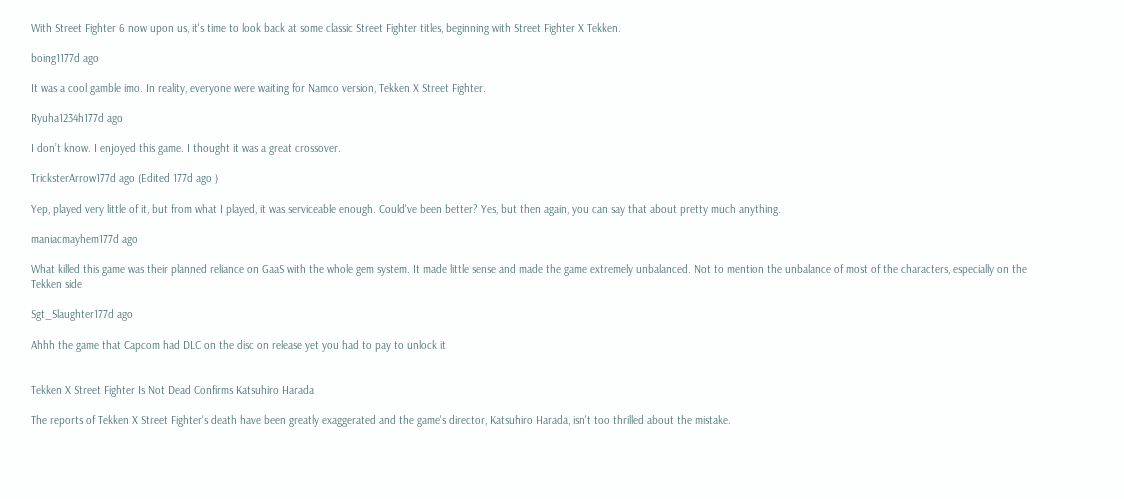With Street Fighter 6 now upon us, it's time to look back at some classic Street Fighter titles, beginning with Street Fighter X Tekken.

boing1177d ago

It was a cool gamble imo. In reality, everyone were waiting for Namco version, Tekken X Street Fighter.

Ryuha1234h177d ago

I don’t know. I enjoyed this game. I thought it was a great crossover.

TricksterArrow177d ago (Edited 177d ago )

Yep, played very little of it, but from what I played, it was serviceable enough. Could've been better? Yes, but then again, you can say that about pretty much anything.

maniacmayhem177d ago

What killed this game was their planned reliance on GaaS with the whole gem system. It made little sense and made the game extremely unbalanced. Not to mention the unbalance of most of the characters, especially on the Tekken side

Sgt_Slaughter177d ago

Ahhh the game that Capcom had DLC on the disc on release yet you had to pay to unlock it


Tekken X Street Fighter Is Not Dead Confirms Katsuhiro Harada

The reports of Tekken X Street Fighter's death have been greatly exaggerated and the game's director, Katsuhiro Harada, isn't too thrilled about the mistake.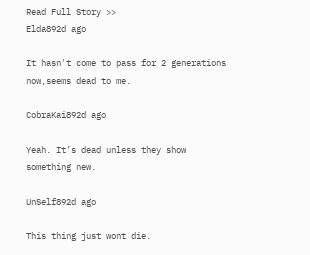Read Full Story >>
Elda892d ago

It hasn't come to pass for 2 generations now,seems dead to me.

CobraKai892d ago

Yeah. It’s dead unless they show something new.

UnSelf892d ago

This thing just wont die.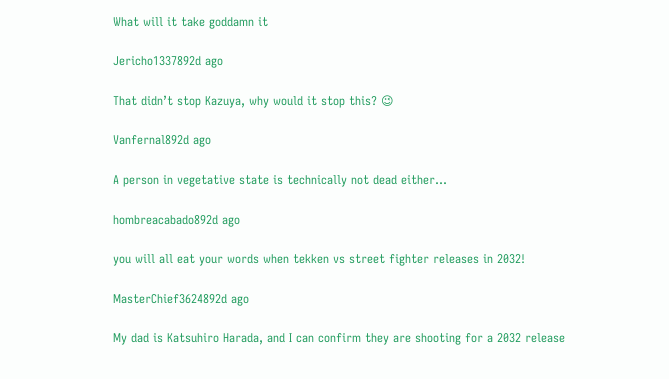What will it take goddamn it

Jericho1337892d ago

That didn’t stop Kazuya, why would it stop this? 😉

Vanfernal892d ago

A person in vegetative state is technically not dead either...

hombreacabado892d ago

you will all eat your words when tekken vs street fighter releases in 2032!

MasterChief3624892d ago

My dad is Katsuhiro Harada, and I can confirm they are shooting for a 2032 release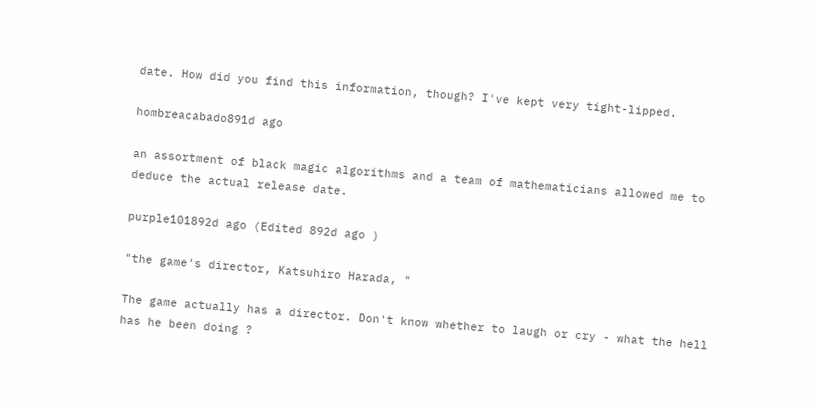date. How did you find this information, though? I've kept very tight-lipped.

hombreacabado891d ago

an assortment of black magic algorithms and a team of mathematicians allowed me to deduce the actual release date.

purple101892d ago (Edited 892d ago )

"the game's director, Katsuhiro Harada, "

The game actually has a director. Don't know whether to laugh or cry - what the hell has he been doing ?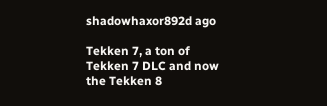shadowhaxor892d ago

Tekken 7, a ton of Tekken 7 DLC and now the Tekken 8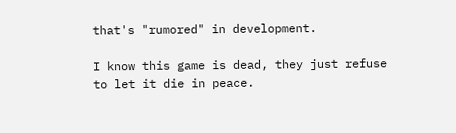that's "rumored" in development.

I know this game is dead, they just refuse to let it die in peace.